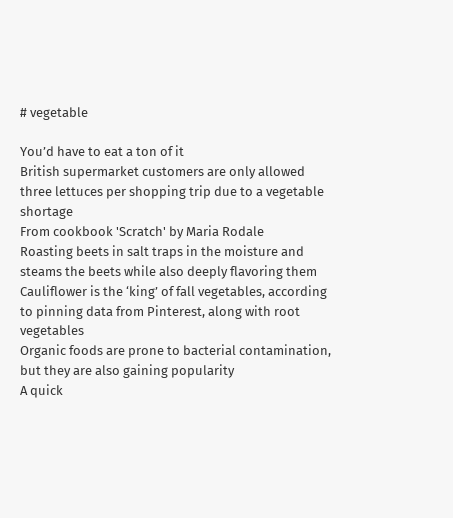# vegetable

You’d have to eat a ton of it
British supermarket customers are only allowed three lettuces per shopping trip due to a vegetable shortage
From cookbook 'Scratch' by Maria Rodale
Roasting beets in salt traps in the moisture and steams the beets while also deeply flavoring them
Cauliflower is the ‘king’ of fall vegetables, according to pinning data from Pinterest, along with root vegetables
Organic foods are prone to bacterial contamination, but they are also gaining popularity
A quick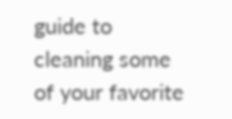guide to cleaning some of your favorite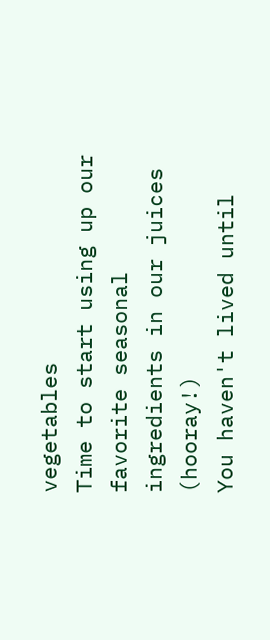vegetables
Time to start using up our favorite seasonal ingredients in our juices (hooray!)
You haven't lived until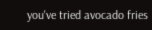you've tried avocado fries